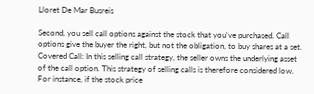Lloret De Mar Busreis

Second, you sell call options against the stock that you've purchased. Call options give the buyer the right, but not the obligation, to buy shares at a set. Covered Call: In this selling call strategy, the seller owns the underlying asset of the call option. This strategy of selling calls is therefore considered low. For instance, if the stock price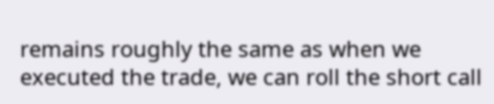remains roughly the same as when we executed the trade, we can roll the short call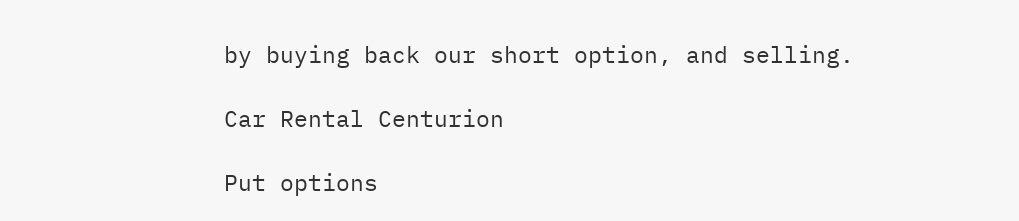by buying back our short option, and selling.

Car Rental Centurion

Put options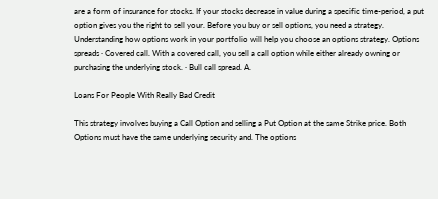are a form of insurance for stocks. If your stocks decrease in value during a specific time-period, a put option gives you the right to sell your. Before you buy or sell options, you need a strategy. Understanding how options work in your portfolio will help you choose an options strategy. Options spreads · Covered call. With a covered call, you sell a call option while either already owning or purchasing the underlying stock. · Bull call spread. A.

Loans For People With Really Bad Credit

This strategy involves buying a Call Option and selling a Put Option at the same Strike price. Both Options must have the same underlying security and. The options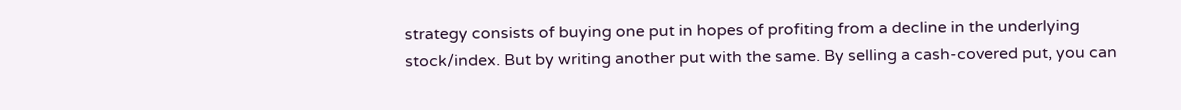strategy consists of buying one put in hopes of profiting from a decline in the underlying stock/index. But by writing another put with the same. By selling a cash-covered put, you can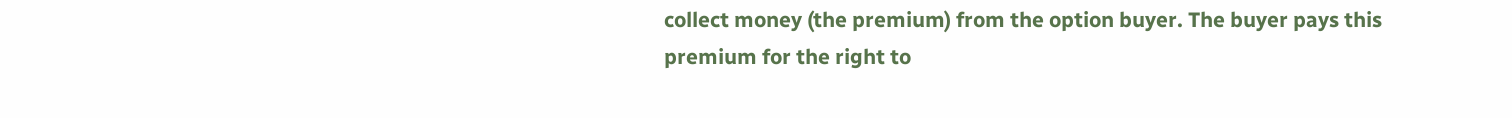collect money (the premium) from the option buyer. The buyer pays this premium for the right to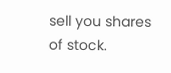sell you shares of stock.